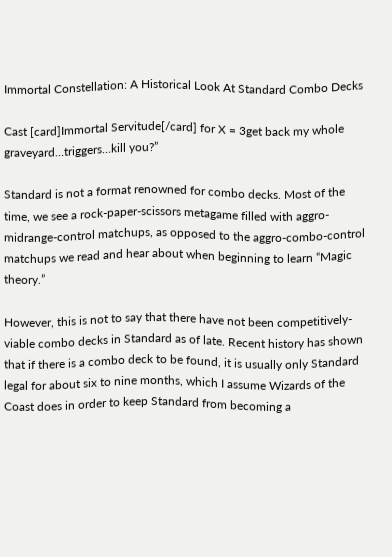Immortal Constellation: A Historical Look At Standard Combo Decks

Cast [card]Immortal Servitude[/card] for X = 3get back my whole graveyard…triggers…kill you?”

Standard is not a format renowned for combo decks. Most of the time, we see a rock-paper-scissors metagame filled with aggro-midrange-control matchups, as opposed to the aggro-combo-control matchups we read and hear about when beginning to learn “Magic theory.”

However, this is not to say that there have not been competitively-viable combo decks in Standard as of late. Recent history has shown that if there is a combo deck to be found, it is usually only Standard legal for about six to nine months, which I assume Wizards of the Coast does in order to keep Standard from becoming a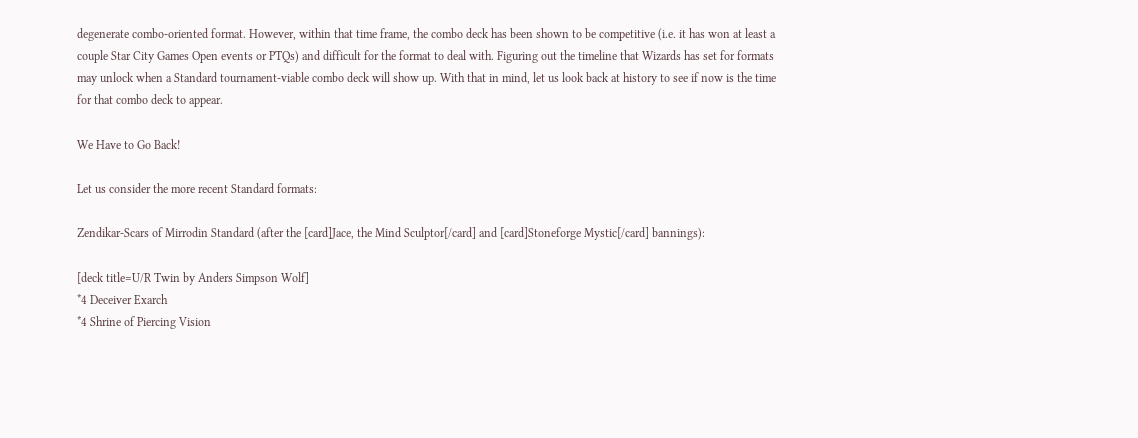degenerate combo-oriented format. However, within that time frame, the combo deck has been shown to be competitive (i.e. it has won at least a couple Star City Games Open events or PTQs) and difficult for the format to deal with. Figuring out the timeline that Wizards has set for formats may unlock when a Standard tournament-viable combo deck will show up. With that in mind, let us look back at history to see if now is the time for that combo deck to appear.

We Have to Go Back!

Let us consider the more recent Standard formats:

Zendikar-Scars of Mirrodin Standard (after the [card]Jace, the Mind Sculptor[/card] and [card]Stoneforge Mystic[/card] bannings):

[deck title=U/R Twin by Anders Simpson Wolf]
*4 Deceiver Exarch
*4 Shrine of Piercing Vision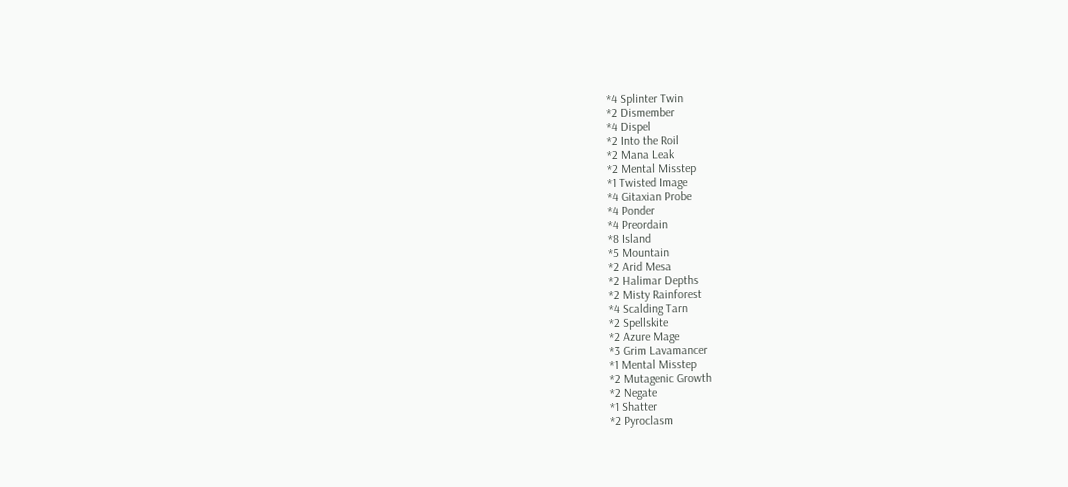*4 Splinter Twin
*2 Dismember
*4 Dispel
*2 Into the Roil
*2 Mana Leak
*2 Mental Misstep
*1 Twisted Image
*4 Gitaxian Probe
*4 Ponder
*4 Preordain
*8 Island
*5 Mountain
*2 Arid Mesa
*2 Halimar Depths
*2 Misty Rainforest
*4 Scalding Tarn
*2 Spellskite
*2 Azure Mage
*3 Grim Lavamancer
*1 Mental Misstep
*2 Mutagenic Growth
*2 Negate
*1 Shatter
*2 Pyroclasm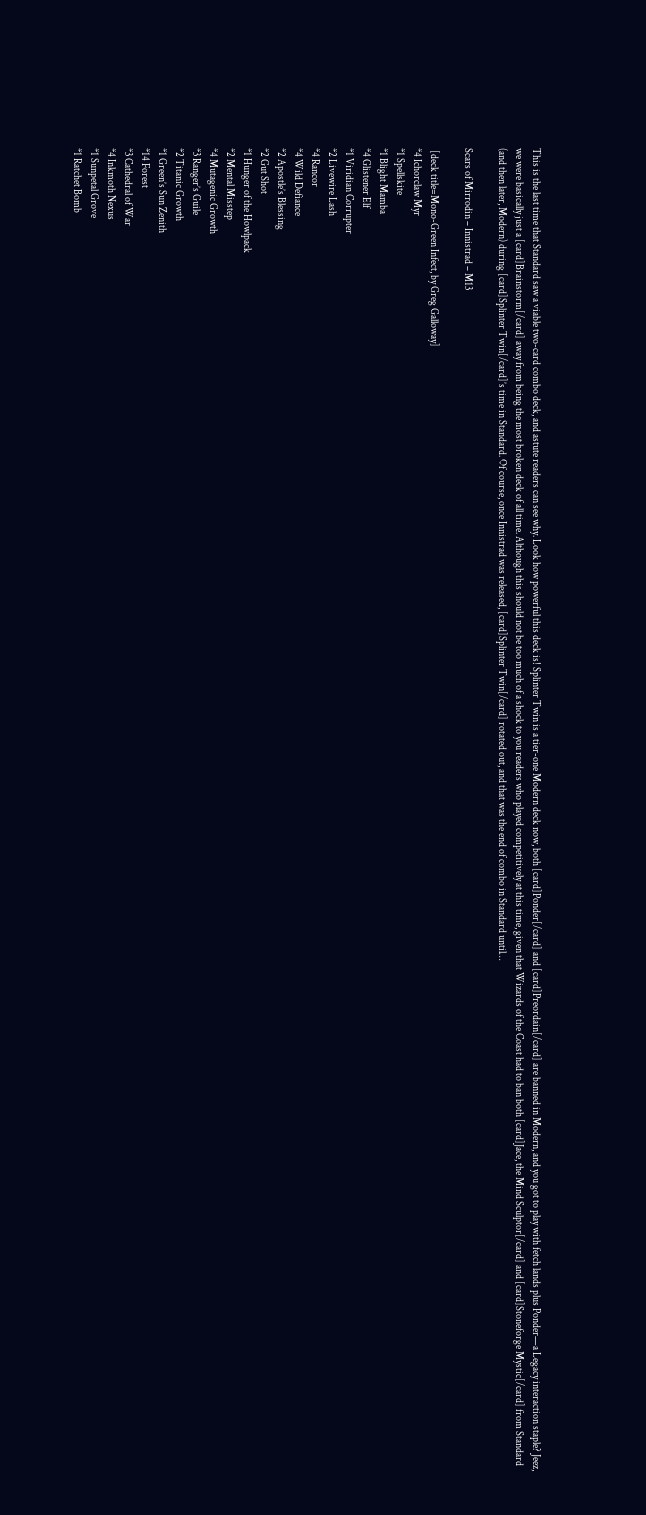This is the last time that Standard saw a viable two-card combo deck, and astute readers can see why. Look how powerful this deck is! Splinter Twin is a tier-one Modern deck now, both [card]Ponder[/card] and [card]Preordain[/card] are banned in Modern, and you got to play with fetch lands plus Ponder—a Legacy interaction staple? Jeez, we were basically just a [card]Brainstorm[/card] away from being the most broken deck of all time. Although this should not be too much of a shock to you readers who played competitively at this time, given that Wizards of the Coast had to ban both [card]Jace, the Mind Sculptor[/card] and [card]Stoneforge Mystic[/card] from Standard (and then later, Modern) during [card]Splinter Twin[/card]’s time in Standard. Of course, once Innistrad was released, [card]Splinter Twin[/card] rotated out, and that was the end of combo in Standard until…

Scars of Mirrodin – Innistrad – M13

 [deck title=Mono-Green Infect, by Greg Galloway]
*4 Ichorclaw Myr
*1 Spellskite
*1 Blight Mamba
*4 Glistener Elf
*1 Viridian Corrupter
*2 Livewire Lash
*4 Rancor
*4 Wild Defiance
*2 Apostle’s Blessing
*2 Gut Shot
*1 Hunger of the Howlpack
*2 Mental Misstep
*4 Mutagenic Growth
*3 Ranger’s Guile
*2 Titanic Growth
*1 Green’s Sun Zenith
*14 Forest
*3 Cathedral of War
*4 Inkmoth Nexus
*1 Sunpetal Grove
*1 Ratchet Bomb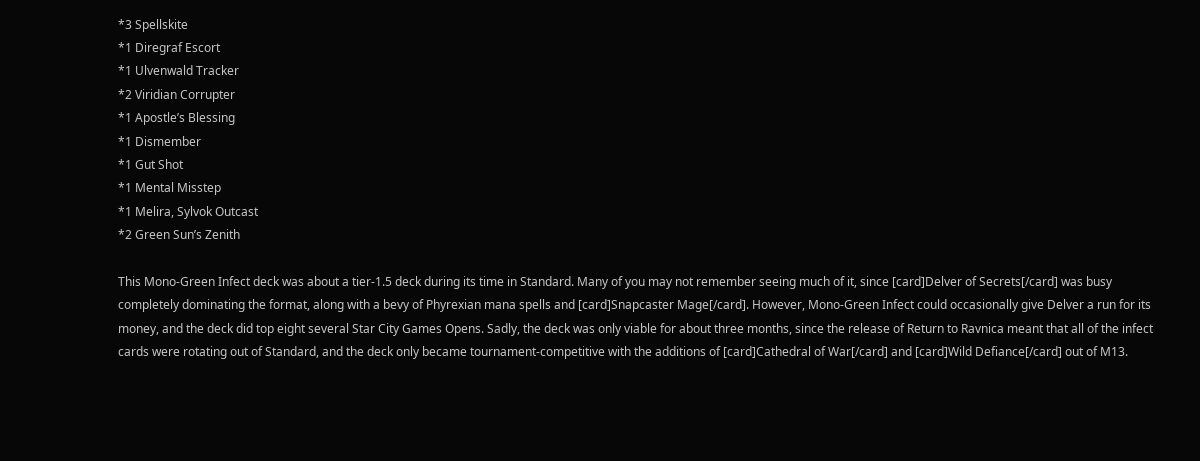*3 Spellskite
*1 Diregraf Escort
*1 Ulvenwald Tracker
*2 Viridian Corrupter
*1 Apostle’s Blessing
*1 Dismember
*1 Gut Shot
*1 Mental Misstep
*1 Melira, Sylvok Outcast
*2 Green Sun’s Zenith

This Mono-Green Infect deck was about a tier-1.5 deck during its time in Standard. Many of you may not remember seeing much of it, since [card]Delver of Secrets[/card] was busy completely dominating the format, along with a bevy of Phyrexian mana spells and [card]Snapcaster Mage[/card]. However, Mono-Green Infect could occasionally give Delver a run for its money, and the deck did top eight several Star City Games Opens. Sadly, the deck was only viable for about three months, since the release of Return to Ravnica meant that all of the infect cards were rotating out of Standard, and the deck only became tournament-competitive with the additions of [card]Cathedral of War[/card] and [card]Wild Defiance[/card] out of M13.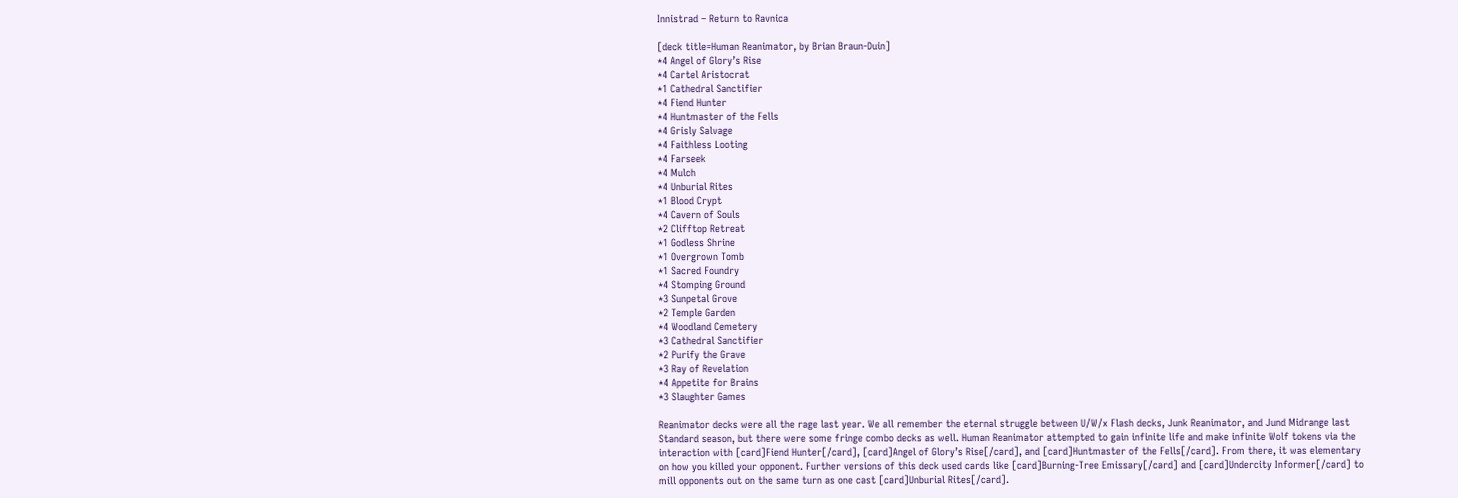Innistrad – Return to Ravnica

[deck title=Human Reanimator, by Brian Braun-Duin]
*4 Angel of Glory’s Rise
*4 Cartel Aristocrat
*1 Cathedral Sanctifier
*4 Fiend Hunter
*4 Huntmaster of the Fells
*4 Grisly Salvage
*4 Faithless Looting
*4 Farseek
*4 Mulch
*4 Unburial Rites
*1 Blood Crypt
*4 Cavern of Souls
*2 Clifftop Retreat
*1 Godless Shrine
*1 Overgrown Tomb
*1 Sacred Foundry
*4 Stomping Ground
*3 Sunpetal Grove
*2 Temple Garden
*4 Woodland Cemetery
*3 Cathedral Sanctifier
*2 Purify the Grave
*3 Ray of Revelation
*4 Appetite for Brains
*3 Slaughter Games

Reanimator decks were all the rage last year. We all remember the eternal struggle between U/W/x Flash decks, Junk Reanimator, and Jund Midrange last Standard season, but there were some fringe combo decks as well. Human Reanimator attempted to gain infinite life and make infinite Wolf tokens via the interaction with [card]Fiend Hunter[/card], [card]Angel of Glory’s Rise[/card], and [card]Huntmaster of the Fells[/card]. From there, it was elementary on how you killed your opponent. Further versions of this deck used cards like [card]Burning-Tree Emissary[/card] and [card]Undercity Informer[/card] to mill opponents out on the same turn as one cast [card]Unburial Rites[/card].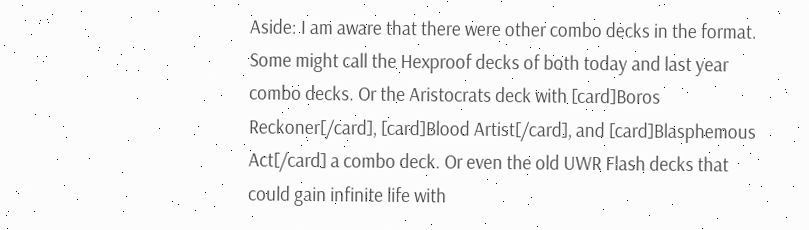Aside: I am aware that there were other combo decks in the format. Some might call the Hexproof decks of both today and last year combo decks. Or the Aristocrats deck with [card]Boros Reckoner[/card], [card]Blood Artist[/card], and [card]Blasphemous Act[/card] a combo deck. Or even the old UWR Flash decks that could gain infinite life with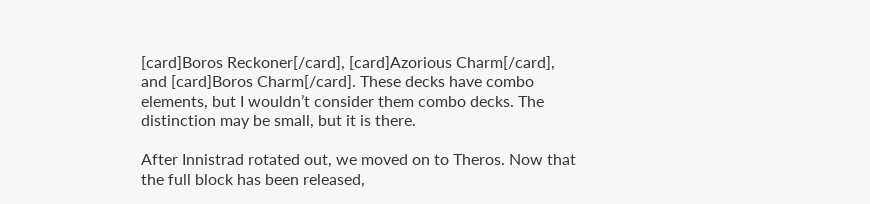[card]Boros Reckoner[/card], [card]Azorious Charm[/card], and [card]Boros Charm[/card]. These decks have combo elements, but I wouldn’t consider them combo decks. The distinction may be small, but it is there.

After Innistrad rotated out, we moved on to Theros. Now that the full block has been released,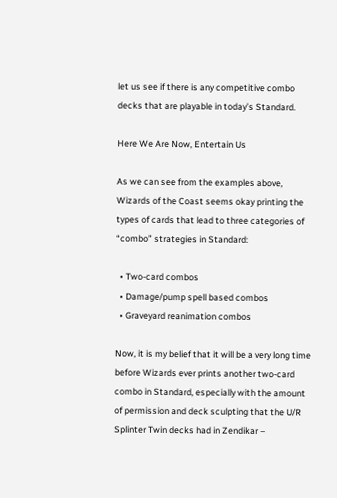let us see if there is any competitive combo decks that are playable in today’s Standard.

Here We Are Now, Entertain Us

As we can see from the examples above, Wizards of the Coast seems okay printing the types of cards that lead to three categories of “combo” strategies in Standard:

  • Two-card combos
  • Damage/pump spell based combos
  • Graveyard reanimation combos

Now, it is my belief that it will be a very long time before Wizards ever prints another two-card combo in Standard, especially with the amount of permission and deck sculpting that the U/R Splinter Twin decks had in Zendikar –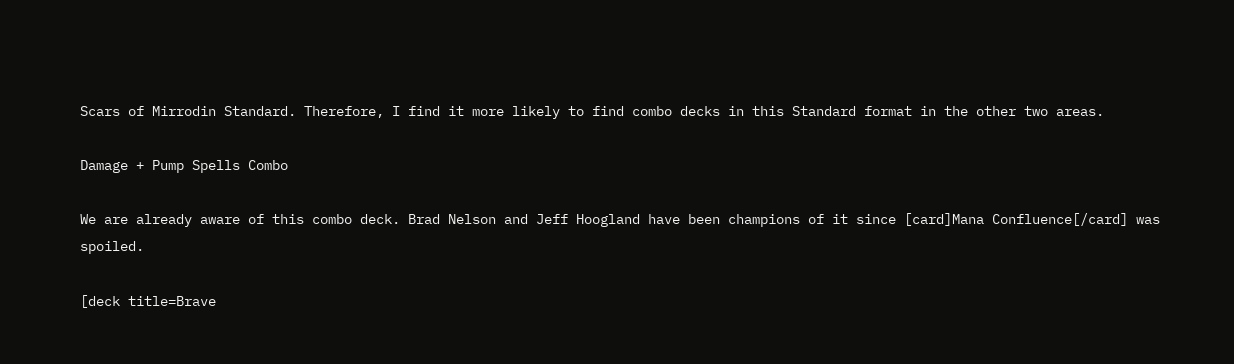Scars of Mirrodin Standard. Therefore, I find it more likely to find combo decks in this Standard format in the other two areas.

Damage + Pump Spells Combo

We are already aware of this combo deck. Brad Nelson and Jeff Hoogland have been champions of it since [card]Mana Confluence[/card] was spoiled.

[deck title=Brave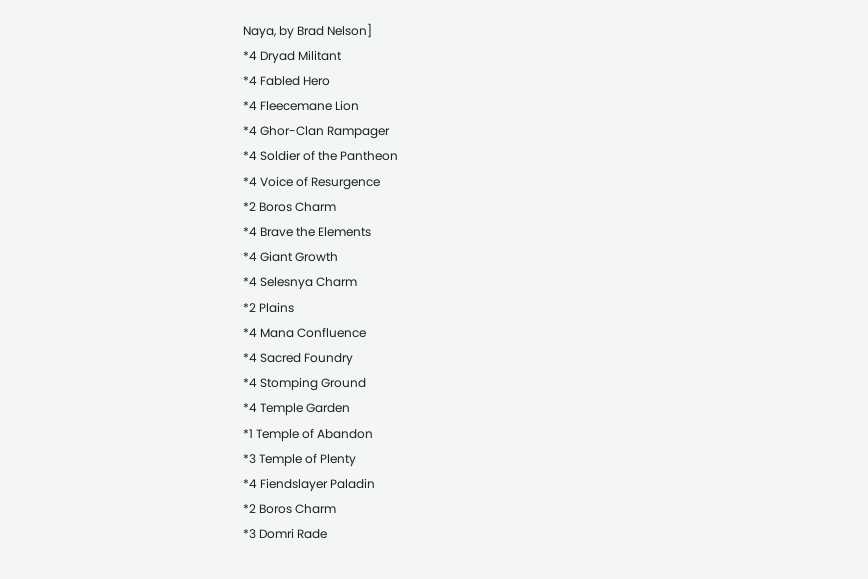Naya, by Brad Nelson]
*4 Dryad Militant
*4 Fabled Hero
*4 Fleecemane Lion
*4 Ghor-Clan Rampager
*4 Soldier of the Pantheon
*4 Voice of Resurgence
*2 Boros Charm
*4 Brave the Elements
*4 Giant Growth
*4 Selesnya Charm
*2 Plains
*4 Mana Confluence
*4 Sacred Foundry
*4 Stomping Ground
*4 Temple Garden
*1 Temple of Abandon
*3 Temple of Plenty
*4 Fiendslayer Paladin
*2 Boros Charm
*3 Domri Rade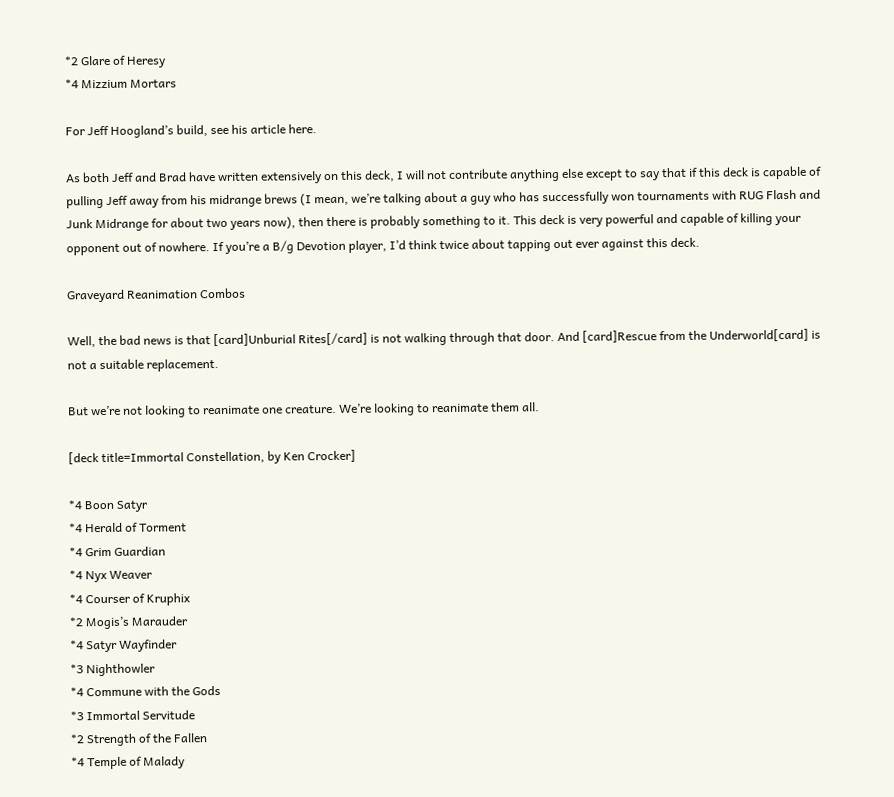*2 Glare of Heresy
*4 Mizzium Mortars

For Jeff Hoogland’s build, see his article here.

As both Jeff and Brad have written extensively on this deck, I will not contribute anything else except to say that if this deck is capable of pulling Jeff away from his midrange brews (I mean, we’re talking about a guy who has successfully won tournaments with RUG Flash and Junk Midrange for about two years now), then there is probably something to it. This deck is very powerful and capable of killing your opponent out of nowhere. If you’re a B/g Devotion player, I’d think twice about tapping out ever against this deck.

Graveyard Reanimation Combos

Well, the bad news is that [card]Unburial Rites[/card] is not walking through that door. And [card]Rescue from the Underworld[card] is not a suitable replacement.

But we’re not looking to reanimate one creature. We’re looking to reanimate them all.

[deck title=Immortal Constellation, by Ken Crocker]

*4 Boon Satyr
*4 Herald of Torment
*4 Grim Guardian
*4 Nyx Weaver
*4 Courser of Kruphix
*2 Mogis’s Marauder
*4 Satyr Wayfinder
*3 Nighthowler
*4 Commune with the Gods
*3 Immortal Servitude
*2 Strength of the Fallen
*4 Temple of Malady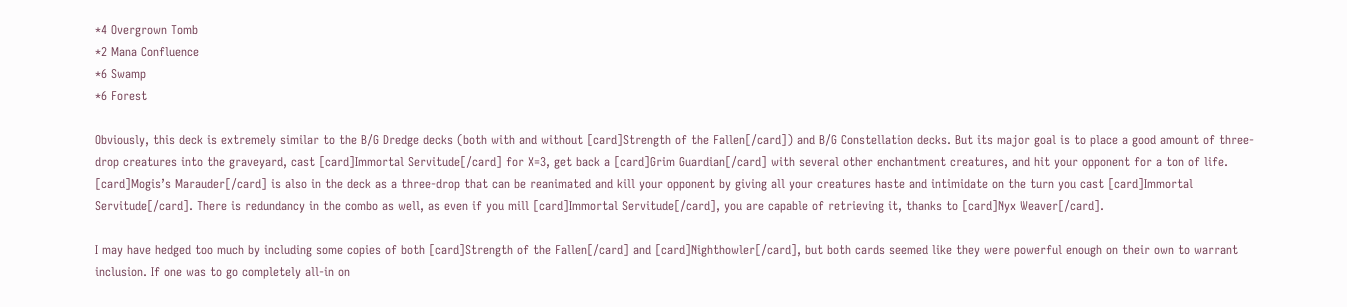*4 Overgrown Tomb
*2 Mana Confluence
*6 Swamp
*6 Forest

Obviously, this deck is extremely similar to the B/G Dredge decks (both with and without [card]Strength of the Fallen[/card]) and B/G Constellation decks. But its major goal is to place a good amount of three-drop creatures into the graveyard, cast [card]Immortal Servitude[/card] for X=3, get back a [card]Grim Guardian[/card] with several other enchantment creatures, and hit your opponent for a ton of life. [card]Mogis’s Marauder[/card] is also in the deck as a three-drop that can be reanimated and kill your opponent by giving all your creatures haste and intimidate on the turn you cast [card]Immortal Servitude[/card]. There is redundancy in the combo as well, as even if you mill [card]Immortal Servitude[/card], you are capable of retrieving it, thanks to [card]Nyx Weaver[/card].

I may have hedged too much by including some copies of both [card]Strength of the Fallen[/card] and [card]Nighthowler[/card], but both cards seemed like they were powerful enough on their own to warrant inclusion. If one was to go completely all-in on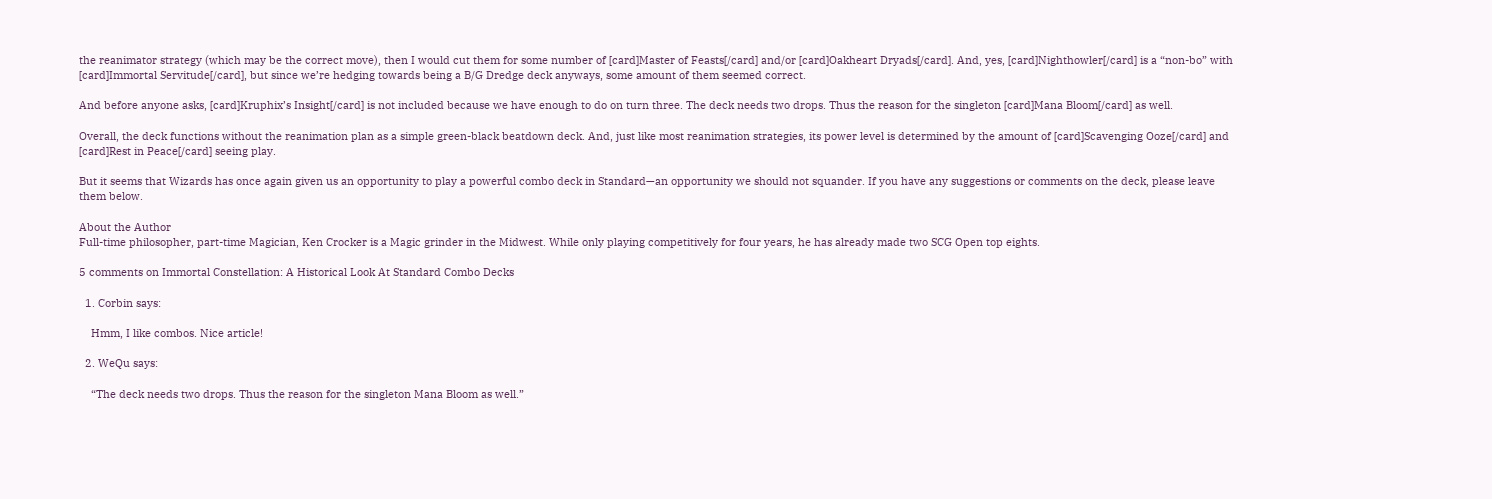the reanimator strategy (which may be the correct move), then I would cut them for some number of [card]Master of Feasts[/card] and/or [card]Oakheart Dryads[/card]. And, yes, [card]Nighthowler[/card] is a “non-bo” with [card]Immortal Servitude[/card], but since we’re hedging towards being a B/G Dredge deck anyways, some amount of them seemed correct.

And before anyone asks, [card]Kruphix’s Insight[/card] is not included because we have enough to do on turn three. The deck needs two drops. Thus the reason for the singleton [card]Mana Bloom[/card] as well.

Overall, the deck functions without the reanimation plan as a simple green-black beatdown deck. And, just like most reanimation strategies, its power level is determined by the amount of [card]Scavenging Ooze[/card] and [card]Rest in Peace[/card] seeing play.

But it seems that Wizards has once again given us an opportunity to play a powerful combo deck in Standard—an opportunity we should not squander. If you have any suggestions or comments on the deck, please leave them below.

About the Author
Full-time philosopher, part-time Magician, Ken Crocker is a Magic grinder in the Midwest. While only playing competitively for four years, he has already made two SCG Open top eights.

5 comments on Immortal Constellation: A Historical Look At Standard Combo Decks

  1. Corbin says:

    Hmm, I like combos. Nice article!

  2. WeQu says:

    “The deck needs two drops. Thus the reason for the singleton Mana Bloom as well.”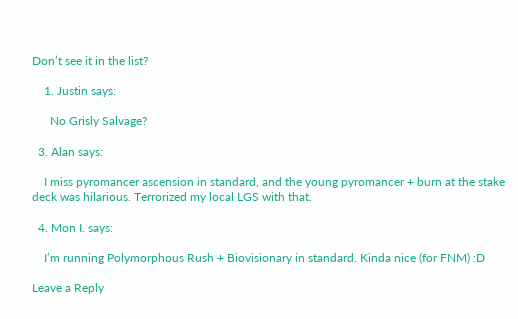Don’t see it in the list?

    1. Justin says:

      No Grisly Salvage?

  3. Alan says:

    I miss pyromancer ascension in standard, and the young pyromancer + burn at the stake deck was hilarious. Terrorized my local LGS with that.

  4. Mon I. says:

    I’m running Polymorphous Rush + Biovisionary in standard. Kinda nice (for FNM) :D

Leave a Reply